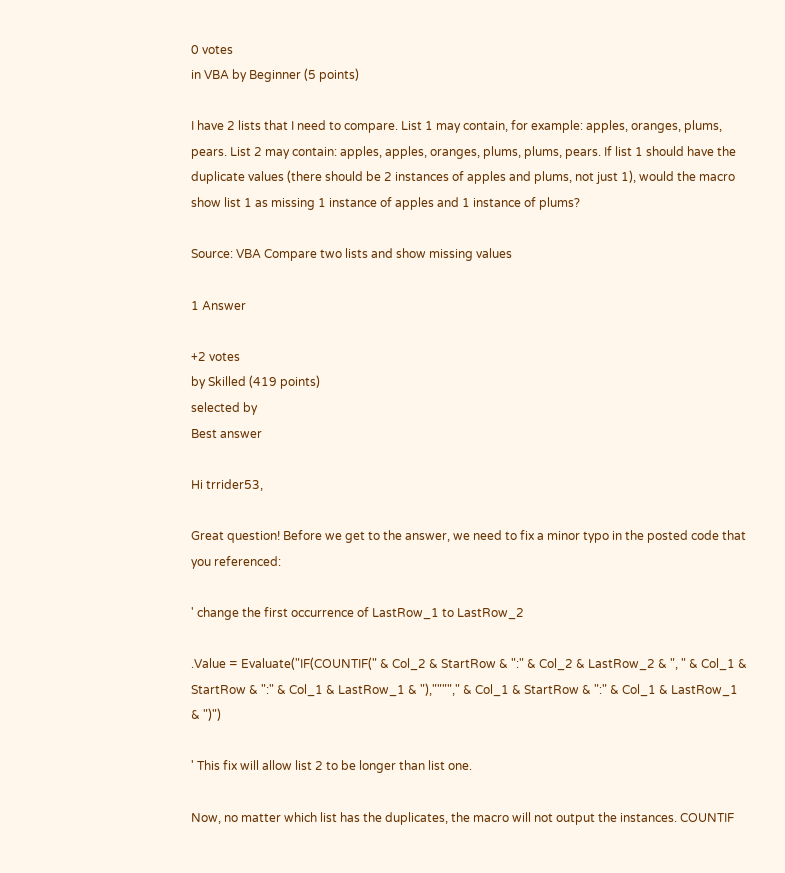0 votes
in VBA by Beginner (5 points)

I have 2 lists that I need to compare. List 1 may contain, for example: apples, oranges, plums, pears. List 2 may contain: apples, apples, oranges, plums, plums, pears. If list 1 should have the duplicate values (there should be 2 instances of apples and plums, not just 1), would the macro show list 1 as missing 1 instance of apples and 1 instance of plums?

Source: VBA Compare two lists and show missing values

1 Answer

+2 votes
by Skilled (419 points)
selected by
Best answer

Hi trrider53,

Great question! Before we get to the answer, we need to fix a minor typo in the posted code that you referenced:

' change the first occurrence of LastRow_1 to LastRow_2

.Value = Evaluate("IF(COUNTIF(" & Col_2 & StartRow & ":" & Col_2 & LastRow_2 & ", " & Col_1 & StartRow & ":" & Col_1 & LastRow_1 & "),""""," & Col_1 & StartRow & ":" & Col_1 & LastRow_1 & ")")

' This fix will allow list 2 to be longer than list one.

Now, no matter which list has the duplicates, the macro will not output the instances. COUNTIF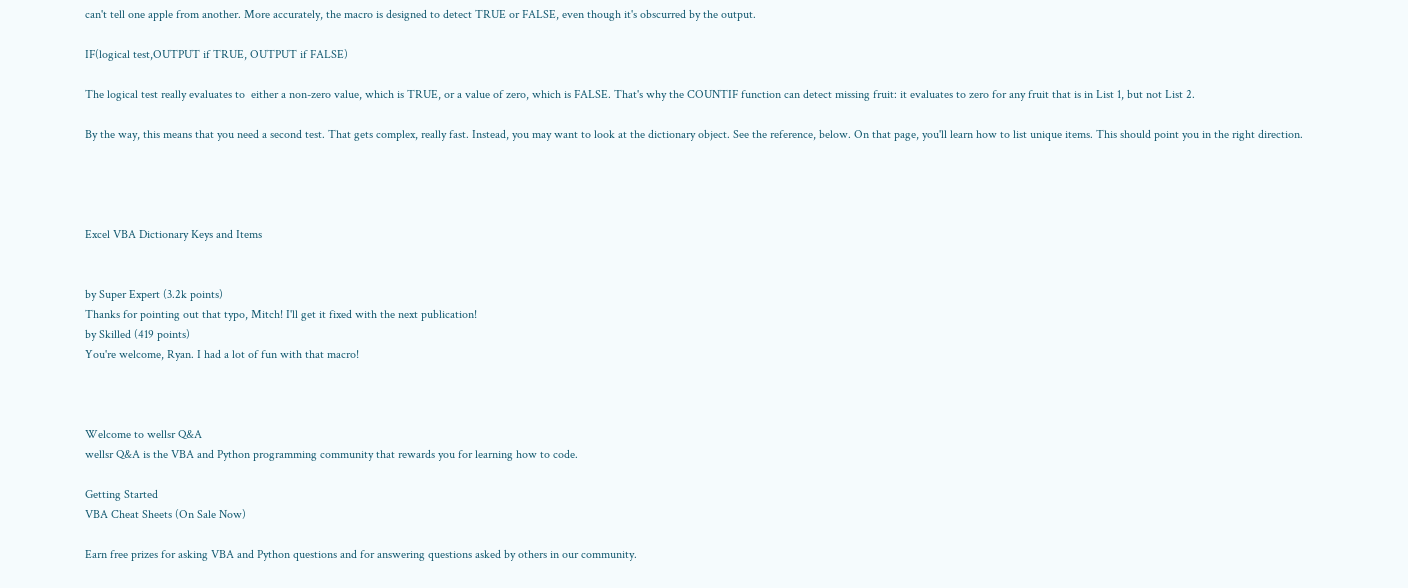can't tell one apple from another. More accurately, the macro is designed to detect TRUE or FALSE, even though it's obscurred by the output.

IF(logical test,OUTPUT if TRUE, OUTPUT if FALSE)

The logical test really evaluates to  either a non-zero value, which is TRUE, or a value of zero, which is FALSE. That's why the COUNTIF function can detect missing fruit: it evaluates to zero for any fruit that is in List 1, but not List 2.

By the way, this means that you need a second test. That gets complex, really fast. Instead, you may want to look at the dictionary object. See the reference, below. On that page, you'll learn how to list unique items. This should point you in the right direction.




Excel VBA Dictionary Keys and Items


by Super Expert (3.2k points)
Thanks for pointing out that typo, Mitch! I'll get it fixed with the next publication!
by Skilled (419 points)
You're welcome, Ryan. I had a lot of fun with that macro!



Welcome to wellsr Q&A
wellsr Q&A is the VBA and Python programming community that rewards you for learning how to code.

Getting Started
VBA Cheat Sheets (On Sale Now)

Earn free prizes for asking VBA and Python questions and for answering questions asked by others in our community.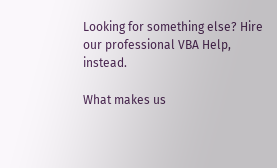Looking for something else? Hire our professional VBA Help, instead.

What makes us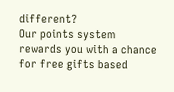different?
Our points system rewards you with a chance for free gifts based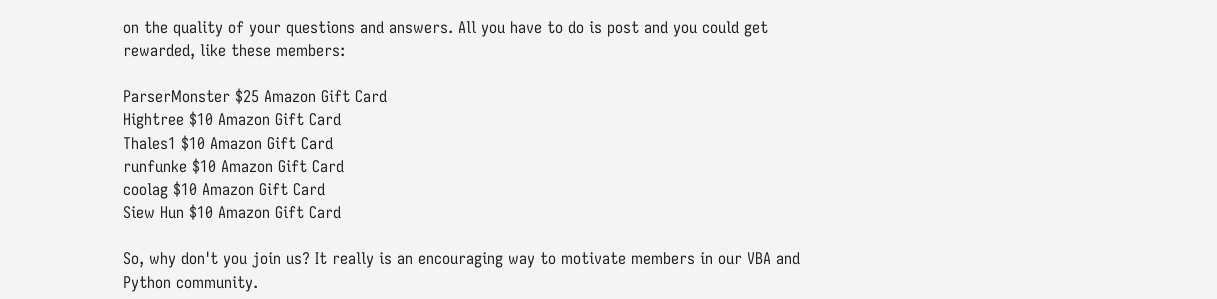on the quality of your questions and answers. All you have to do is post and you could get rewarded, like these members:

ParserMonster $25 Amazon Gift Card
Hightree $10 Amazon Gift Card
Thales1 $10 Amazon Gift Card
runfunke $10 Amazon Gift Card
coolag $10 Amazon Gift Card
Siew Hun $10 Amazon Gift Card

So, why don't you join us? It really is an encouraging way to motivate members in our VBA and Python community.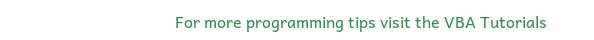For more programming tips visit the VBA Tutorials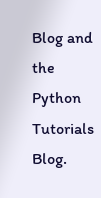Blog and the Python Tutorials Blog.